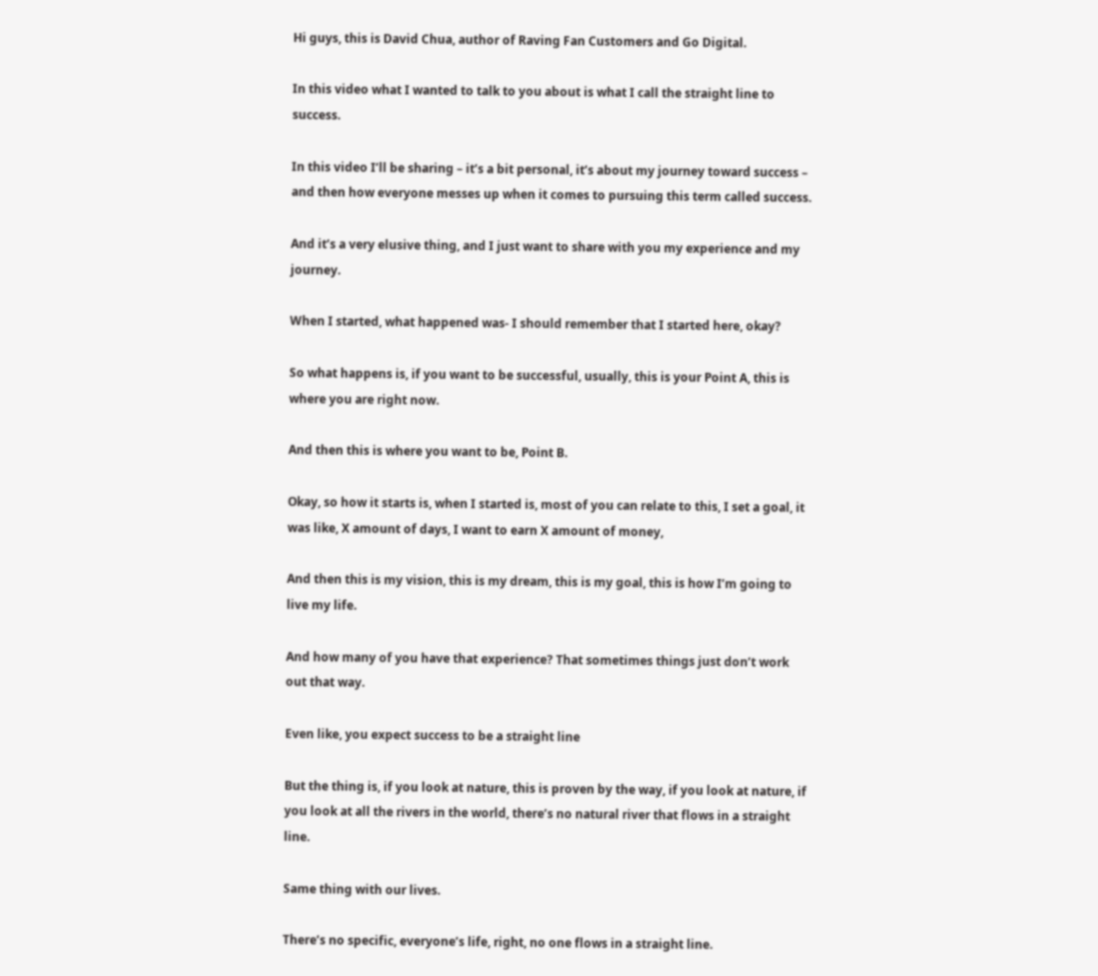Hi guys, this is David Chua, author of Raving Fan Customers and Go Digital.

In this video what I wanted to talk to you about is what I call the straight line to success.

In this video I’ll be sharing – it’s a bit personal, it’s about my journey toward success – and then how everyone messes up when it comes to pursuing this term called success.

And it’s a very elusive thing, and I just want to share with you my experience and my journey.

When I started, what happened was- I should remember that I started here, okay?

So what happens is, if you want to be successful, usually, this is your Point A, this is where you are right now.

And then this is where you want to be, Point B.

Okay, so how it starts is, when I started is, most of you can relate to this, I set a goal, it was like, X amount of days, I want to earn X amount of money,

And then this is my vision, this is my dream, this is my goal, this is how I’m going to live my life.

And how many of you have that experience? That sometimes things just don’t work out that way.

Even like, you expect success to be a straight line

But the thing is, if you look at nature, this is proven by the way, if you look at nature, if you look at all the rivers in the world, there’s no natural river that flows in a straight line.

Same thing with our lives.

There’s no specific, everyone’s life, right, no one flows in a straight line.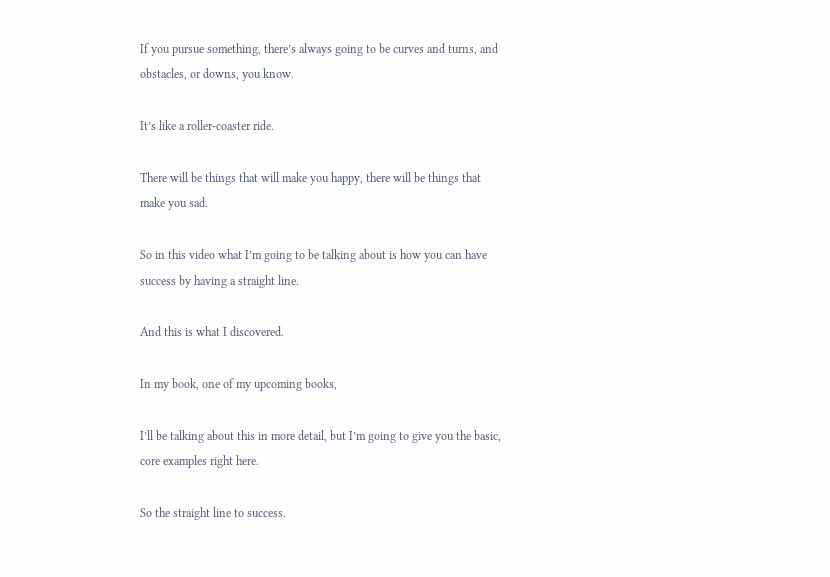If you pursue something, there’s always going to be curves and turns, and obstacles, or downs, you know.

It’s like a roller-coaster ride.

There will be things that will make you happy, there will be things that make you sad.

So in this video what I’m going to be talking about is how you can have success by having a straight line.

And this is what I discovered.

In my book, one of my upcoming books,

I’ll be talking about this in more detail, but I’m going to give you the basic, core examples right here.

So the straight line to success.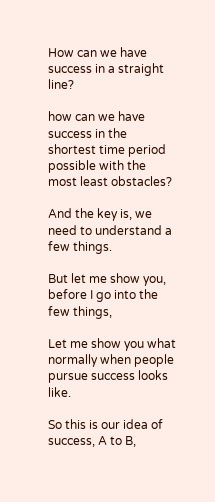How can we have success in a straight line?

how can we have success in the shortest time period possible with the most least obstacles?

And the key is, we need to understand a few things.

But let me show you, before I go into the few things,

Let me show you what normally when people pursue success looks like.

So this is our idea of success, A to B,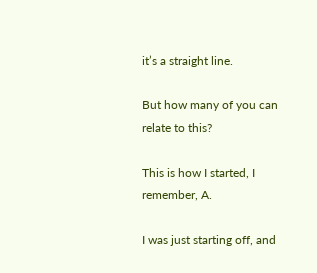it’s a straight line.

But how many of you can relate to this?

This is how I started, I remember, A.

I was just starting off, and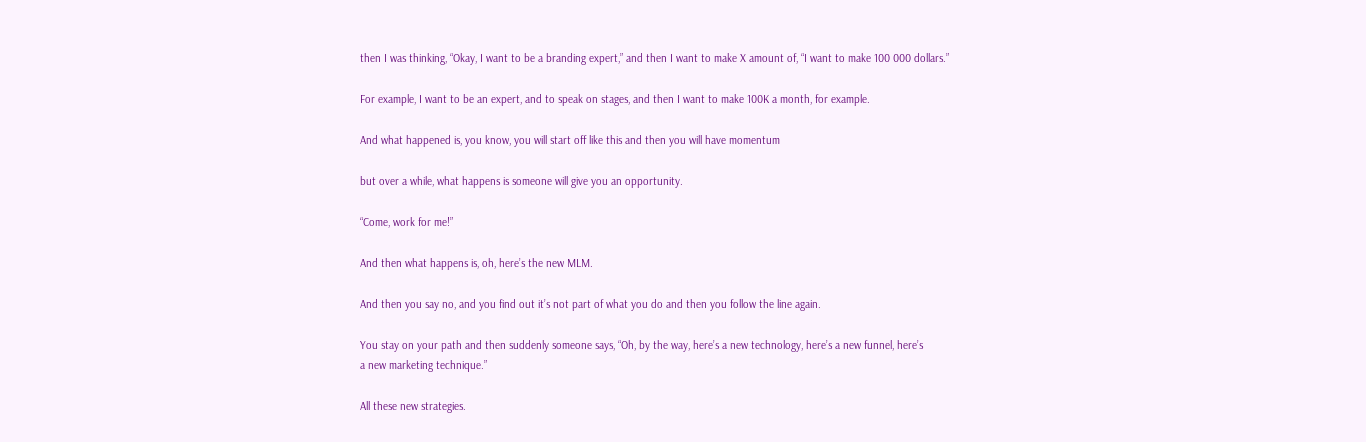then I was thinking, “Okay, I want to be a branding expert,” and then I want to make X amount of, “I want to make 100 000 dollars.”

For example, I want to be an expert, and to speak on stages, and then I want to make 100K a month, for example.

And what happened is, you know, you will start off like this and then you will have momentum

but over a while, what happens is someone will give you an opportunity.

“Come, work for me!”

And then what happens is, oh, here’s the new MLM.

And then you say no, and you find out it’s not part of what you do and then you follow the line again.

You stay on your path and then suddenly someone says, “Oh, by the way, here’s a new technology, here’s a new funnel, here’s
a new marketing technique.”

All these new strategies.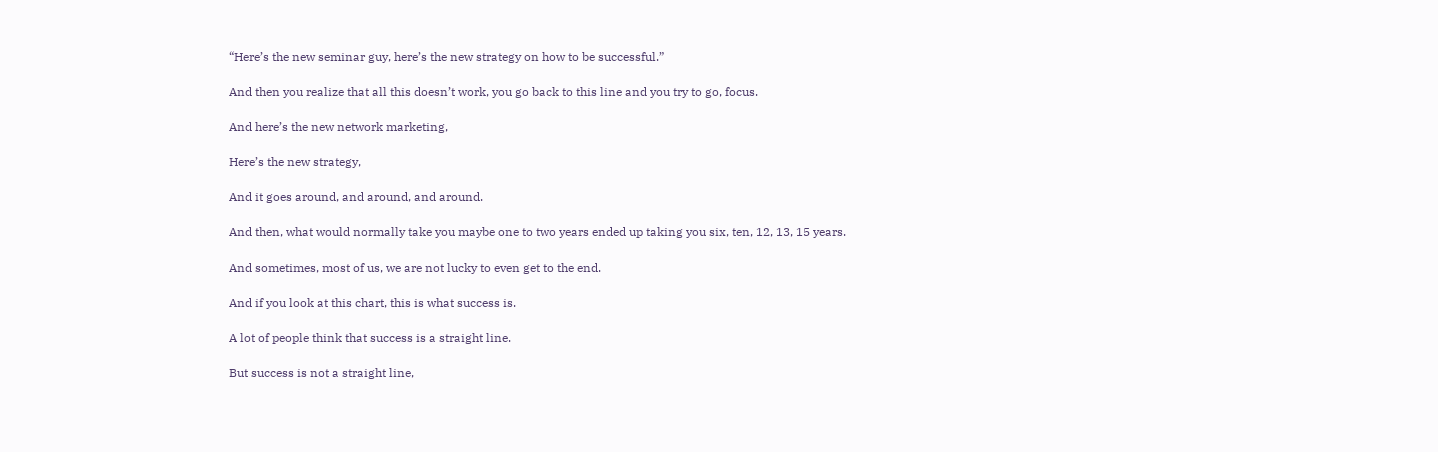“Here’s the new seminar guy, here’s the new strategy on how to be successful.”

And then you realize that all this doesn’t work, you go back to this line and you try to go, focus.

And here’s the new network marketing,

Here’s the new strategy,

And it goes around, and around, and around.

And then, what would normally take you maybe one to two years ended up taking you six, ten, 12, 13, 15 years.

And sometimes, most of us, we are not lucky to even get to the end.

And if you look at this chart, this is what success is.

A lot of people think that success is a straight line.

But success is not a straight line,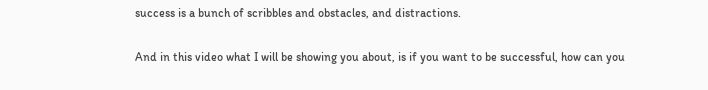success is a bunch of scribbles and obstacles, and distractions.

And in this video what I will be showing you about, is if you want to be successful, how can you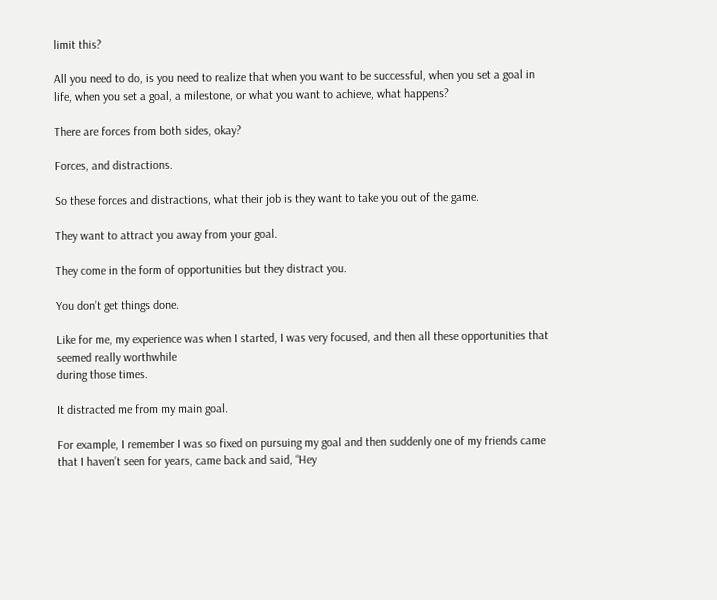limit this?

All you need to do, is you need to realize that when you want to be successful, when you set a goal in life, when you set a goal, a milestone, or what you want to achieve, what happens?

There are forces from both sides, okay?

Forces, and distractions.

So these forces and distractions, what their job is they want to take you out of the game.

They want to attract you away from your goal.

They come in the form of opportunities but they distract you.

You don’t get things done.

Like for me, my experience was when I started, I was very focused, and then all these opportunities that seemed really worthwhile
during those times.

It distracted me from my main goal.

For example, I remember I was so fixed on pursuing my goal and then suddenly one of my friends came that I haven’t seen for years, came back and said, “Hey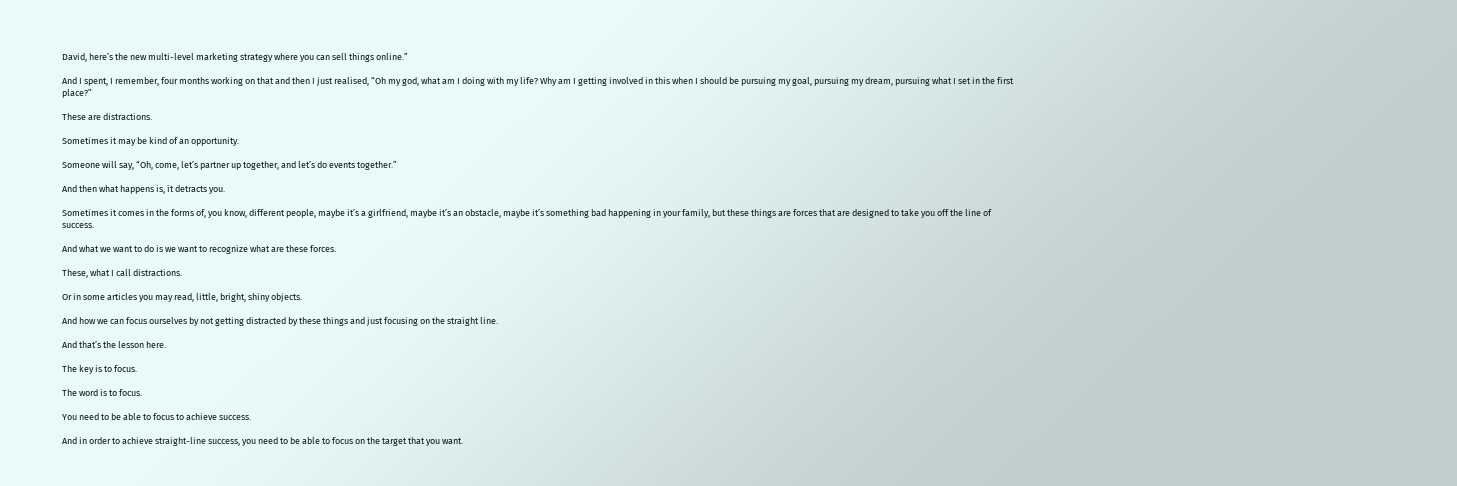David, here’s the new multi-level marketing strategy where you can sell things online.”

And I spent, I remember, four months working on that and then I just realised, “Oh my god, what am I doing with my life? Why am I getting involved in this when I should be pursuing my goal, pursuing my dream, pursuing what I set in the first place?”

These are distractions.

Sometimes it may be kind of an opportunity.

Someone will say, “Oh, come, let’s partner up together, and let’s do events together.”

And then what happens is, it detracts you.

Sometimes it comes in the forms of, you know, different people, maybe it’s a girlfriend, maybe it’s an obstacle, maybe it’s something bad happening in your family, but these things are forces that are designed to take you off the line of success.

And what we want to do is we want to recognize what are these forces.

These, what I call distractions.

Or in some articles you may read, little, bright, shiny objects.

And how we can focus ourselves by not getting distracted by these things and just focusing on the straight line.

And that’s the lesson here.

The key is to focus.

The word is to focus.

You need to be able to focus to achieve success.

And in order to achieve straight-line success, you need to be able to focus on the target that you want.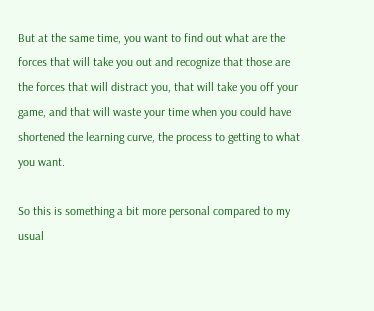But at the same time, you want to find out what are the forces that will take you out and recognize that those are the forces that will distract you, that will take you off your game, and that will waste your time when you could have shortened the learning curve, the process to getting to what you want.

So this is something a bit more personal compared to my usual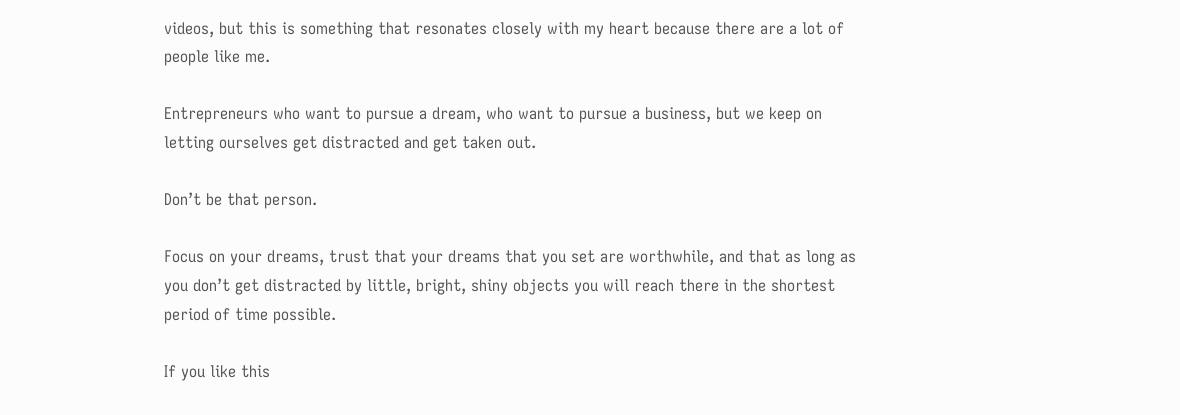videos, but this is something that resonates closely with my heart because there are a lot of people like me.

Entrepreneurs who want to pursue a dream, who want to pursue a business, but we keep on letting ourselves get distracted and get taken out.

Don’t be that person.

Focus on your dreams, trust that your dreams that you set are worthwhile, and that as long as you don’t get distracted by little, bright, shiny objects you will reach there in the shortest period of time possible.

If you like this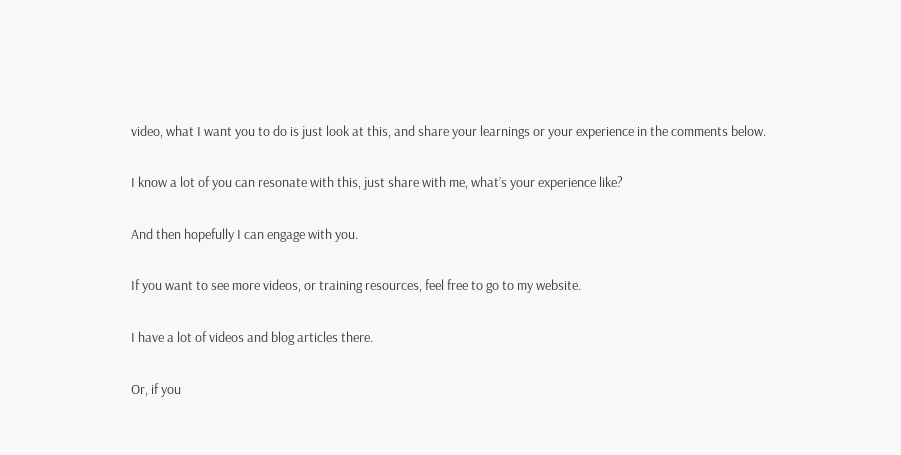video, what I want you to do is just look at this, and share your learnings or your experience in the comments below.

I know a lot of you can resonate with this, just share with me, what’s your experience like?

And then hopefully I can engage with you.

If you want to see more videos, or training resources, feel free to go to my website.

I have a lot of videos and blog articles there.

Or, if you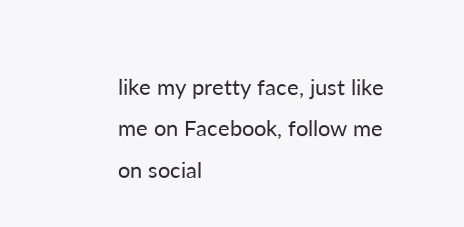like my pretty face, just like me on Facebook, follow me on social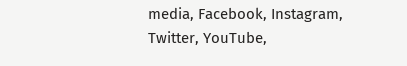media, Facebook, Instagram, Twitter, YouTube,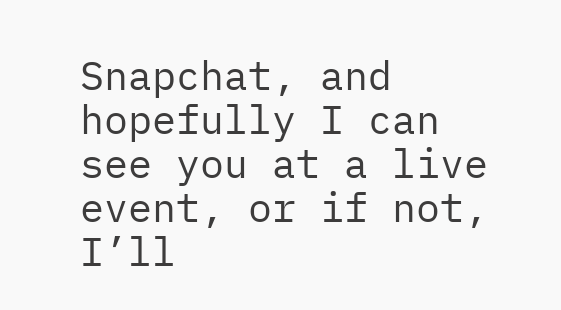Snapchat, and hopefully I can see you at a live event, or if not, I’ll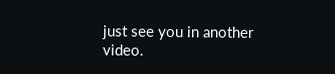just see you in another video.